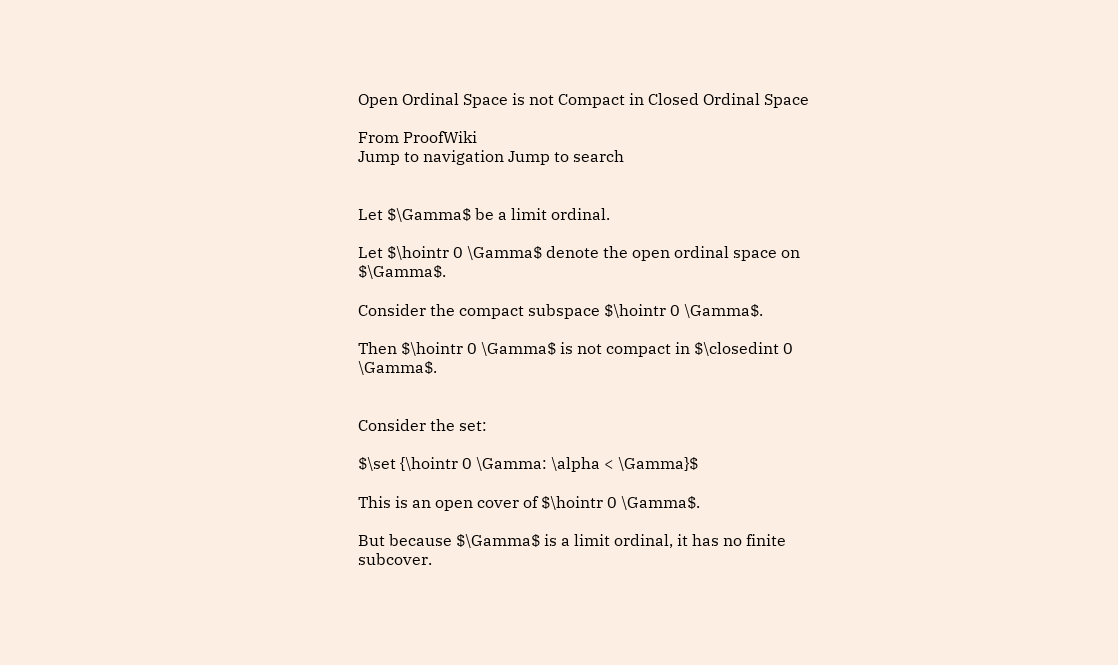Open Ordinal Space is not Compact in Closed Ordinal Space

From ProofWiki
Jump to navigation Jump to search


Let $\Gamma$ be a limit ordinal.

Let $\hointr 0 \Gamma$ denote the open ordinal space on $\Gamma$.

Consider the compact subspace $\hointr 0 \Gamma$.

Then $\hointr 0 \Gamma$ is not compact in $\closedint 0 \Gamma$.


Consider the set:

$\set {\hointr 0 \Gamma: \alpha < \Gamma}$

This is an open cover of $\hointr 0 \Gamma$.

But because $\Gamma$ is a limit ordinal, it has no finite subcover.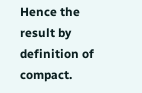Hence the result by definition of compact.